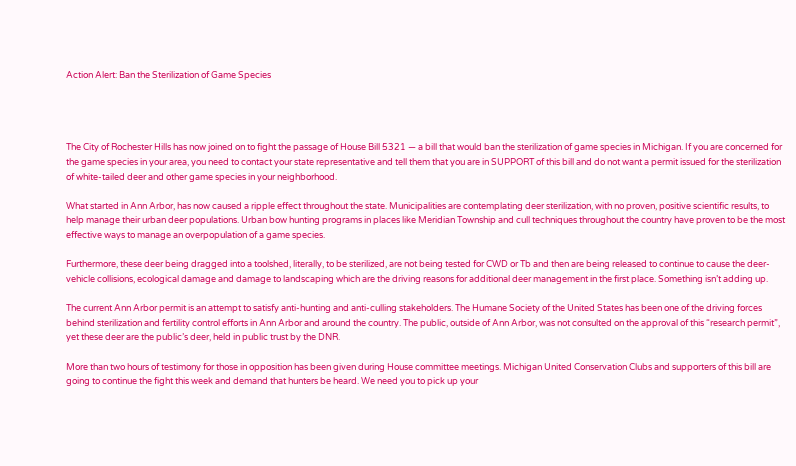Action Alert: Ban the Sterilization of Game Species




The City of Rochester Hills has now joined on to fight the passage of House Bill 5321 — a bill that would ban the sterilization of game species in Michigan. If you are concerned for the game species in your area, you need to contact your state representative and tell them that you are in SUPPORT of this bill and do not want a permit issued for the sterilization of white-tailed deer and other game species in your neighborhood.

What started in Ann Arbor, has now caused a ripple effect throughout the state. Municipalities are contemplating deer sterilization, with no proven, positive scientific results, to help manage their urban deer populations. Urban bow hunting programs in places like Meridian Township and cull techniques throughout the country have proven to be the most effective ways to manage an overpopulation of a game species.

Furthermore, these deer being dragged into a toolshed, literally, to be sterilized, are not being tested for CWD or Tb and then are being released to continue to cause the deer-vehicle collisions, ecological damage and damage to landscaping which are the driving reasons for additional deer management in the first place. Something isn’t adding up.

The current Ann Arbor permit is an attempt to satisfy anti-hunting and anti-culling stakeholders. The Humane Society of the United States has been one of the driving forces behind sterilization and fertility control efforts in Ann Arbor and around the country. The public, outside of Ann Arbor, was not consulted on the approval of this “research permit”, yet these deer are the public’s deer, held in public trust by the DNR.

More than two hours of testimony for those in opposition has been given during House committee meetings. Michigan United Conservation Clubs and supporters of this bill are going to continue the fight this week and demand that hunters be heard. We need you to pick up your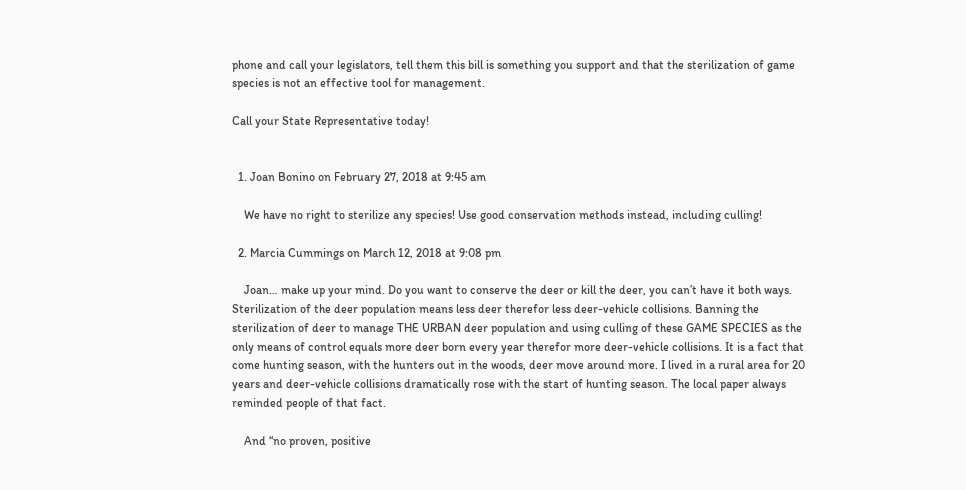phone and call your legislators, tell them this bill is something you support and that the sterilization of game species is not an effective tool for management.

Call your State Representative today!


  1. Joan Bonino on February 27, 2018 at 9:45 am

    We have no right to sterilize any species! Use good conservation methods instead, including culling!

  2. Marcia Cummings on March 12, 2018 at 9:08 pm

    Joan… make up your mind. Do you want to conserve the deer or kill the deer, you can’t have it both ways. Sterilization of the deer population means less deer therefor less deer-vehicle collisions. Banning the sterilization of deer to manage THE URBAN deer population and using culling of these GAME SPECIES as the only means of control equals more deer born every year therefor more deer-vehicle collisions. It is a fact that come hunting season, with the hunters out in the woods, deer move around more. I lived in a rural area for 20 years and deer-vehicle collisions dramatically rose with the start of hunting season. The local paper always reminded people of that fact.

    And “no proven, positive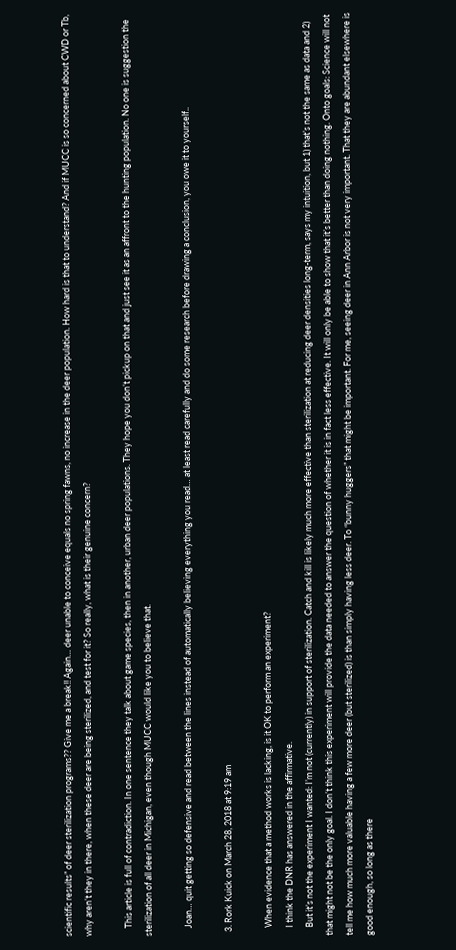scientific results” of deer sterilization programs?? Give me a break!! Again… deer unable to conceive equals no spring fawns, no increase in the deer population. How hard is that to understand? And if MUCC is so concerned about CWD or Tb, why aren’t they in there, when these deer are being sterilized, and test for it? So really, what is their genuine concern?

    This article is full of contradiction. In one sentence they talk about game species, then in another, urban deer populations. They hope you don’t pickup on that and just see it as an affront to the hunting population. No one is suggestion the sterilization of all deer in Michigan, even though MUCC would like you to believe that.

    Joan… quit getting so defensive and read between the lines instead of automatically believing everything you read… at least read carefully and do some research before drawing a conclusion, you owe it to yourself..

  3. Rork Kuick on March 28, 2018 at 9:19 am

    When evidence that a method works is lacking, is it OK to perform an experiment?
    I think the DNR has answered in the affirmative.
    But it’s not the experiment I wanted: I’m not (currently) in support of sterilization. Catch and kill is likely much more effective than sterilization at reducing deer densities long-term, says my intuition, but 1) that’s not the same as data and 2) that might not be the only goal. I don’t think this experiment will provide the data needed to answer the question of whether it is in fact less effective. It will only be able to show that it’s better than doing nothing. Onto goals: Science will not tell me how much more valuable having a few more deer (but sterilized) is than simply having less deer. To “bunny huggers” that might be important. For me, seeing deer in Ann Arbor is not very important. That they are abundant elsewhere is good enough, so long as there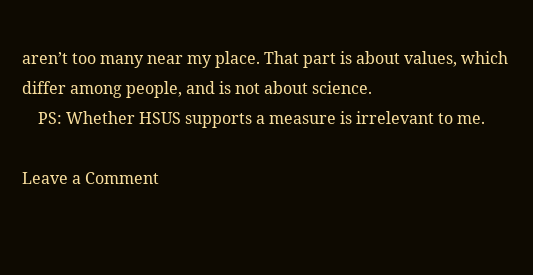aren’t too many near my place. That part is about values, which differ among people, and is not about science.
    PS: Whether HSUS supports a measure is irrelevant to me.

Leave a Comment